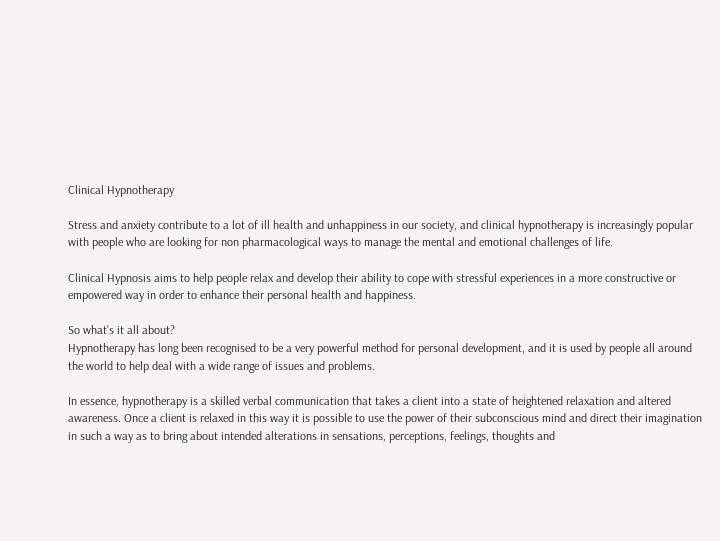Clinical Hypnotherapy

Stress and anxiety contribute to a lot of ill health and unhappiness in our society, and clinical hypnotherapy is increasingly popular with people who are looking for non pharmacological ways to manage the mental and emotional challenges of life.

Clinical Hypnosis aims to help people relax and develop their ability to cope with stressful experiences in a more constructive or empowered way in order to enhance their personal health and happiness.

So what’s it all about?
Hypnotherapy has long been recognised to be a very powerful method for personal development, and it is used by people all around the world to help deal with a wide range of issues and problems.

In essence, hypnotherapy is a skilled verbal communication that takes a client into a state of heightened relaxation and altered awareness. Once a client is relaxed in this way it is possible to use the power of their subconscious mind and direct their imagination in such a way as to bring about intended alterations in sensations, perceptions, feelings, thoughts and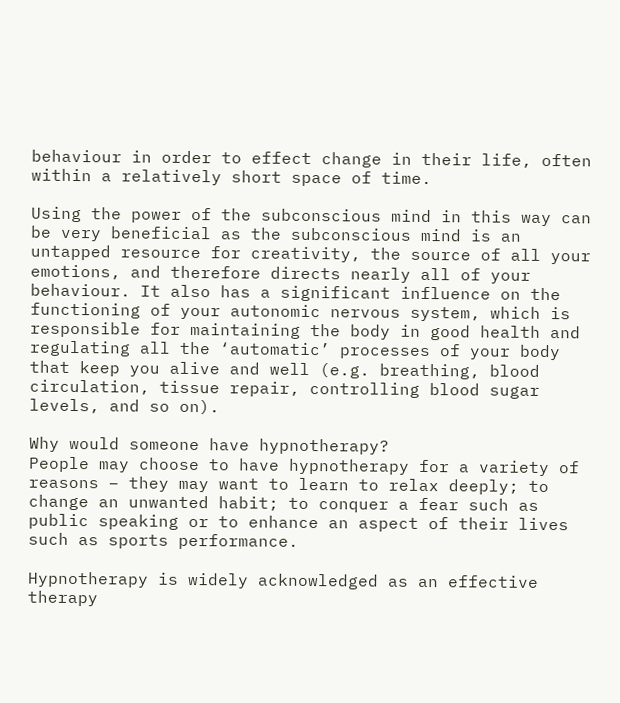behaviour in order to effect change in their life, often within a relatively short space of time.

Using the power of the subconscious mind in this way can be very beneficial as the subconscious mind is an untapped resource for creativity, the source of all your emotions, and therefore directs nearly all of your behaviour. It also has a significant influence on the functioning of your autonomic nervous system, which is responsible for maintaining the body in good health and regulating all the ‘automatic’ processes of your body that keep you alive and well (e.g. breathing, blood circulation, tissue repair, controlling blood sugar levels, and so on).

Why would someone have hypnotherapy?
People may choose to have hypnotherapy for a variety of reasons – they may want to learn to relax deeply; to change an unwanted habit; to conquer a fear such as public speaking or to enhance an aspect of their lives such as sports performance.

Hypnotherapy is widely acknowledged as an effective therapy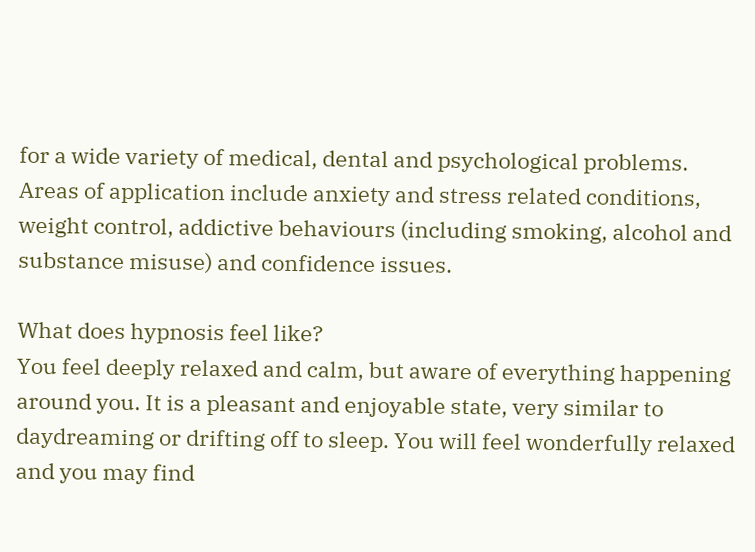for a wide variety of medical, dental and psychological problems. Areas of application include anxiety and stress related conditions, weight control, addictive behaviours (including smoking, alcohol and substance misuse) and confidence issues.

What does hypnosis feel like?
You feel deeply relaxed and calm, but aware of everything happening around you. It is a pleasant and enjoyable state, very similar to daydreaming or drifting off to sleep. You will feel wonderfully relaxed and you may find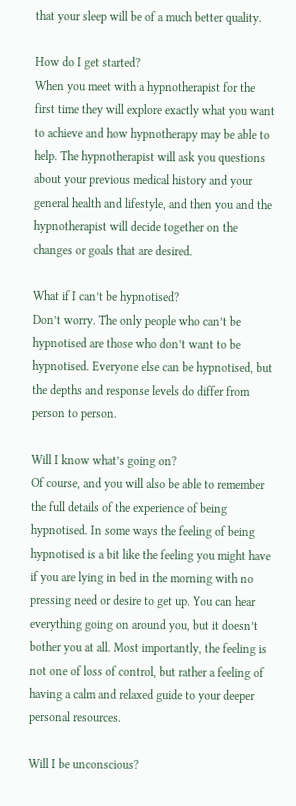that your sleep will be of a much better quality.

How do I get started?
When you meet with a hypnotherapist for the first time they will explore exactly what you want to achieve and how hypnotherapy may be able to help. The hypnotherapist will ask you questions about your previous medical history and your general health and lifestyle, and then you and the hypnotherapist will decide together on the changes or goals that are desired.

What if I can’t be hypnotised?
Don’t worry. The only people who can’t be hypnotised are those who don’t want to be hypnotised. Everyone else can be hypnotised, but the depths and response levels do differ from person to person.

Will I know what’s going on?
Of course, and you will also be able to remember the full details of the experience of being hypnotised. In some ways the feeling of being hypnotised is a bit like the feeling you might have if you are lying in bed in the morning with no pressing need or desire to get up. You can hear everything going on around you, but it doesn’t bother you at all. Most importantly, the feeling is not one of loss of control, but rather a feeling of having a calm and relaxed guide to your deeper personal resources.

Will I be unconscious?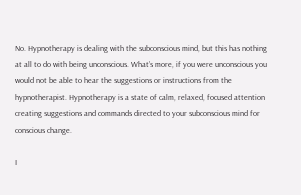No. Hypnotherapy is dealing with the subconscious mind, but this has nothing at all to do with being unconscious. What’s more, if you were unconscious you would not be able to hear the suggestions or instructions from the hypnotherapist. Hypnotherapy is a state of calm, relaxed, focused attention creating suggestions and commands directed to your subconscious mind for conscious change.

I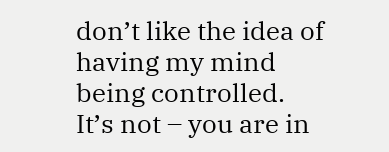don’t like the idea of having my mind being controlled.
It’s not – you are in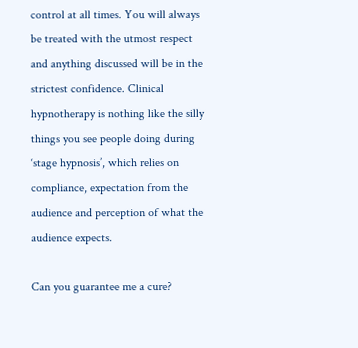control at all times. You will always be treated with the utmost respect and anything discussed will be in the strictest confidence. Clinical hypnotherapy is nothing like the silly things you see people doing during ‘stage hypnosis’, which relies on compliance, expectation from the audience and perception of what the audience expects.

Can you guarantee me a cure?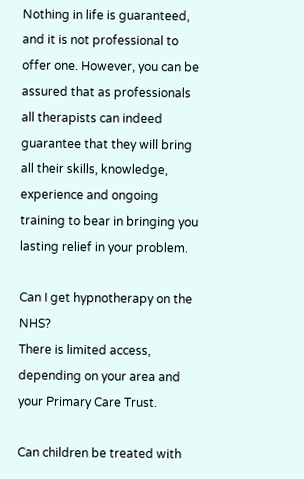Nothing in life is guaranteed, and it is not professional to offer one. However, you can be assured that as professionals all therapists can indeed guarantee that they will bring all their skills, knowledge, experience and ongoing training to bear in bringing you lasting relief in your problem.

Can I get hypnotherapy on the NHS?
There is limited access, depending on your area and your Primary Care Trust.

Can children be treated with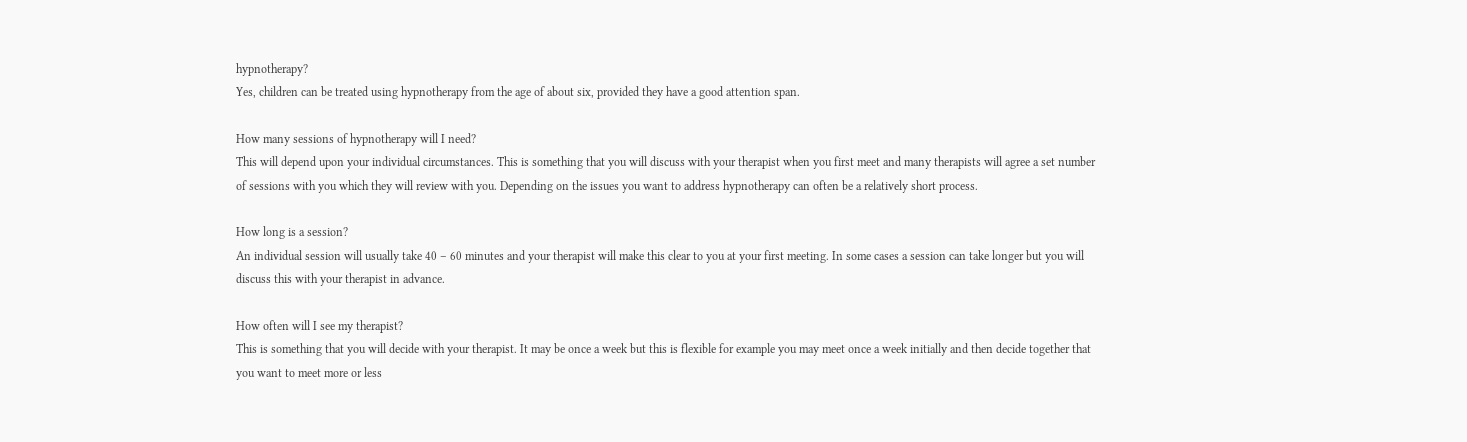hypnotherapy?
Yes, children can be treated using hypnotherapy from the age of about six, provided they have a good attention span.

How many sessions of hypnotherapy will I need?
This will depend upon your individual circumstances. This is something that you will discuss with your therapist when you first meet and many therapists will agree a set number of sessions with you which they will review with you. Depending on the issues you want to address hypnotherapy can often be a relatively short process.

How long is a session?
An individual session will usually take 40 – 60 minutes and your therapist will make this clear to you at your first meeting. In some cases a session can take longer but you will discuss this with your therapist in advance.

How often will I see my therapist?
This is something that you will decide with your therapist. It may be once a week but this is flexible for example you may meet once a week initially and then decide together that you want to meet more or less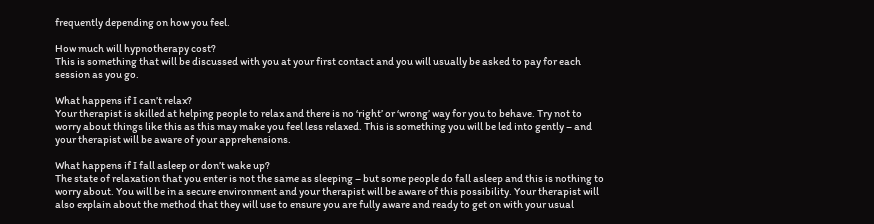frequently depending on how you feel.

How much will hypnotherapy cost?
This is something that will be discussed with you at your first contact and you will usually be asked to pay for each session as you go.

What happens if I can’t relax?
Your therapist is skilled at helping people to relax and there is no ‘right’ or ‘wrong’ way for you to behave. Try not to worry about things like this as this may make you feel less relaxed. This is something you will be led into gently – and your therapist will be aware of your apprehensions.

What happens if I fall asleep or don’t wake up?
The state of relaxation that you enter is not the same as sleeping – but some people do fall asleep and this is nothing to worry about. You will be in a secure environment and your therapist will be aware of this possibility. Your therapist will also explain about the method that they will use to ensure you are fully aware and ready to get on with your usual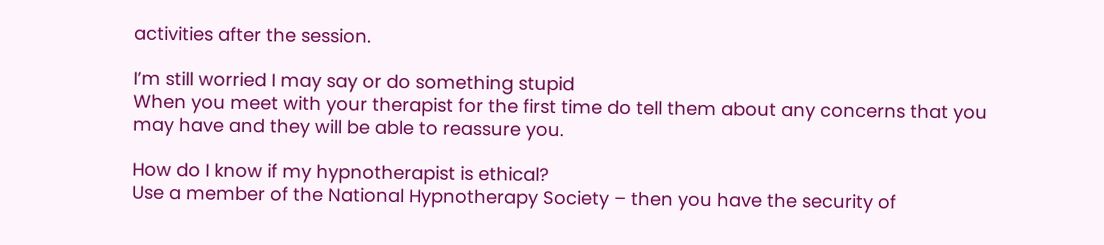activities after the session.

I’m still worried I may say or do something stupid
When you meet with your therapist for the first time do tell them about any concerns that you may have and they will be able to reassure you.

How do I know if my hypnotherapist is ethical?
Use a member of the National Hypnotherapy Society – then you have the security of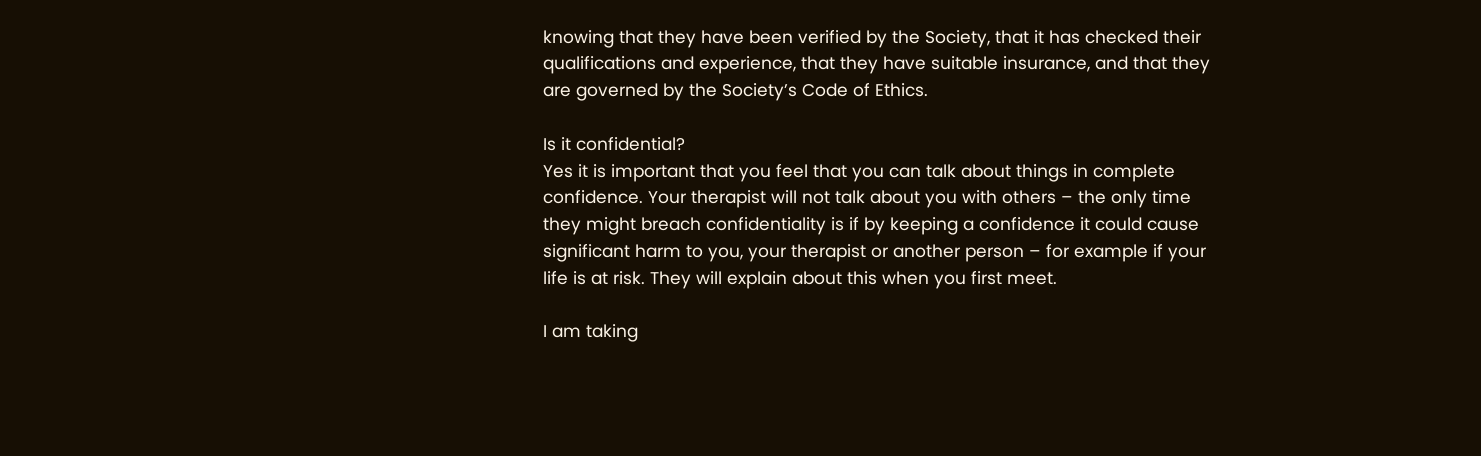knowing that they have been verified by the Society, that it has checked their qualifications and experience, that they have suitable insurance, and that they are governed by the Society’s Code of Ethics.

Is it confidential?
Yes it is important that you feel that you can talk about things in complete confidence. Your therapist will not talk about you with others – the only time they might breach confidentiality is if by keeping a confidence it could cause significant harm to you, your therapist or another person – for example if your life is at risk. They will explain about this when you first meet.

I am taking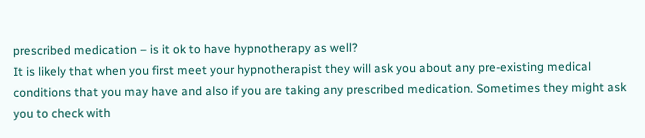prescribed medication – is it ok to have hypnotherapy as well?
It is likely that when you first meet your hypnotherapist they will ask you about any pre-existing medical conditions that you may have and also if you are taking any prescribed medication. Sometimes they might ask you to check with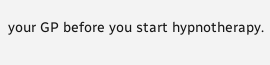your GP before you start hypnotherapy.